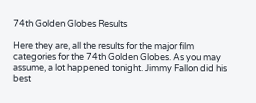74th Golden Globes Results

Here they are, all the results for the major film categories for the 74th Golden Globes. As you may assume, a lot happened tonight. Jimmy Fallon did his best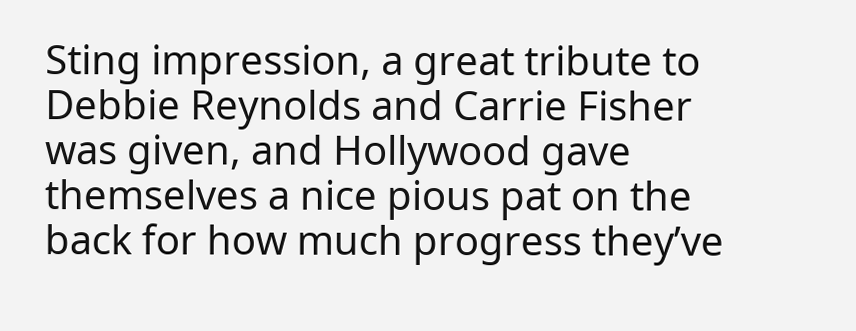Sting impression, a great tribute to Debbie Reynolds and Carrie Fisher was given, and Hollywood gave themselves a nice pious pat on the back for how much progress they’ve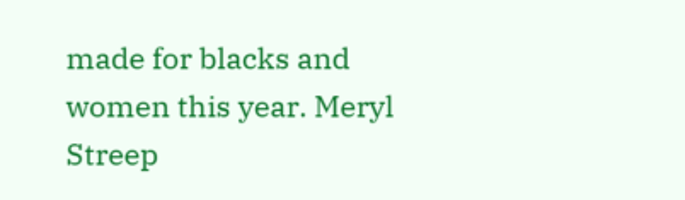made for blacks and women this year. Meryl Streep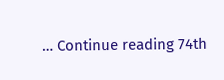… Continue reading 74th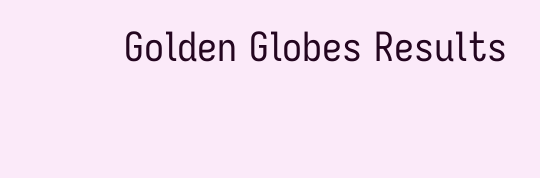Golden Globes Results